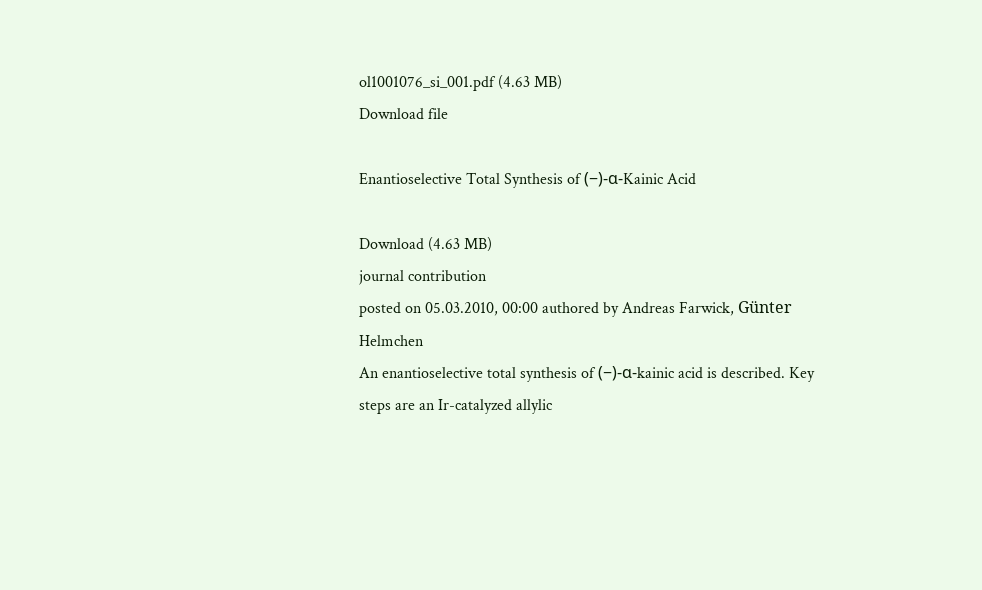ol1001076_si_001.pdf (4.63 MB)
Download file

Enantioselective Total Synthesis of (−)-α-Kainic Acid

Download (4.63 MB)
journal contribution
posted on 05.03.2010, 00:00 authored by Andreas Farwick, Günter Helmchen
An enantioselective total synthesis of (−)-α-kainic acid is described. Key steps are an Ir-catalyzed allylic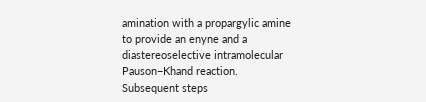amination with a propargylic amine to provide an enyne and a diastereoselective intramolecular Pauson−Khand reaction. Subsequent steps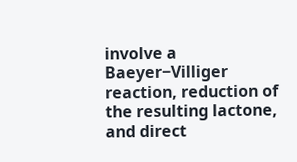involve a Baeyer−Villiger reaction, reduction of the resulting lactone, and direct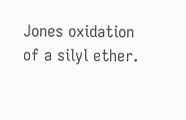Jones oxidation of a silyl ether.